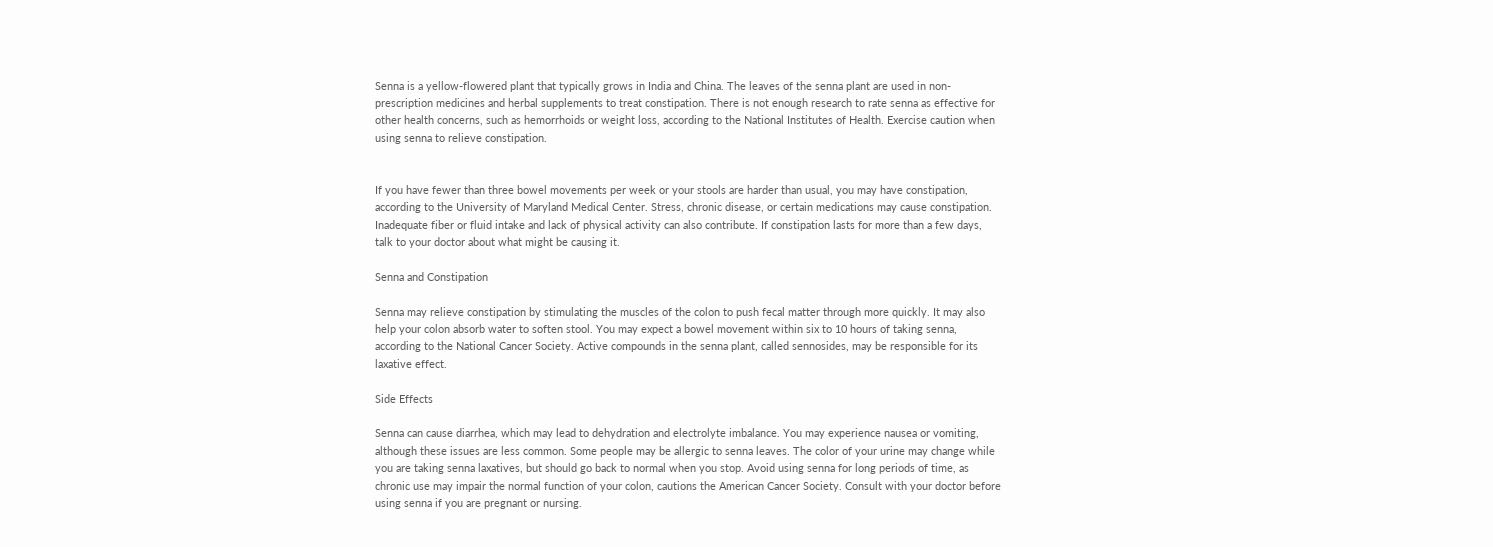Senna is a yellow-flowered plant that typically grows in India and China. The leaves of the senna plant are used in non-prescription medicines and herbal supplements to treat constipation. There is not enough research to rate senna as effective for other health concerns, such as hemorrhoids or weight loss, according to the National Institutes of Health. Exercise caution when using senna to relieve constipation.


If you have fewer than three bowel movements per week or your stools are harder than usual, you may have constipation, according to the University of Maryland Medical Center. Stress, chronic disease, or certain medications may cause constipation. Inadequate fiber or fluid intake and lack of physical activity can also contribute. If constipation lasts for more than a few days, talk to your doctor about what might be causing it.

Senna and Constipation

Senna may relieve constipation by stimulating the muscles of the colon to push fecal matter through more quickly. It may also help your colon absorb water to soften stool. You may expect a bowel movement within six to 10 hours of taking senna, according to the National Cancer Society. Active compounds in the senna plant, called sennosides, may be responsible for its laxative effect.

Side Effects

Senna can cause diarrhea, which may lead to dehydration and electrolyte imbalance. You may experience nausea or vomiting, although these issues are less common. Some people may be allergic to senna leaves. The color of your urine may change while you are taking senna laxatives, but should go back to normal when you stop. Avoid using senna for long periods of time, as chronic use may impair the normal function of your colon, cautions the American Cancer Society. Consult with your doctor before using senna if you are pregnant or nursing.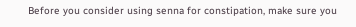Before you consider using senna for constipation, make sure you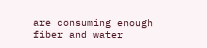are consuming enough fiber and water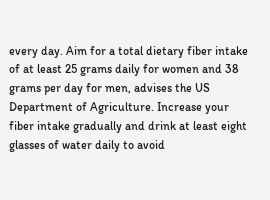every day. Aim for a total dietary fiber intake of at least 25 grams daily for women and 38 grams per day for men, advises the US Department of Agriculture. Increase your fiber intake gradually and drink at least eight glasses of water daily to avoid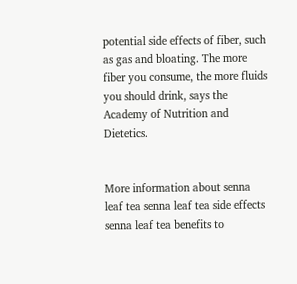potential side effects of fiber, such as gas and bloating. The more fiber you consume, the more fluids you should drink, says the Academy of Nutrition and Dietetics.


More information about senna leaf tea senna leaf tea side effects senna leaf tea benefits to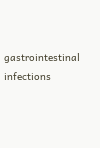gastrointestinal infections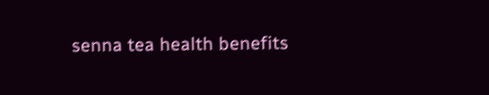senna tea health benefits